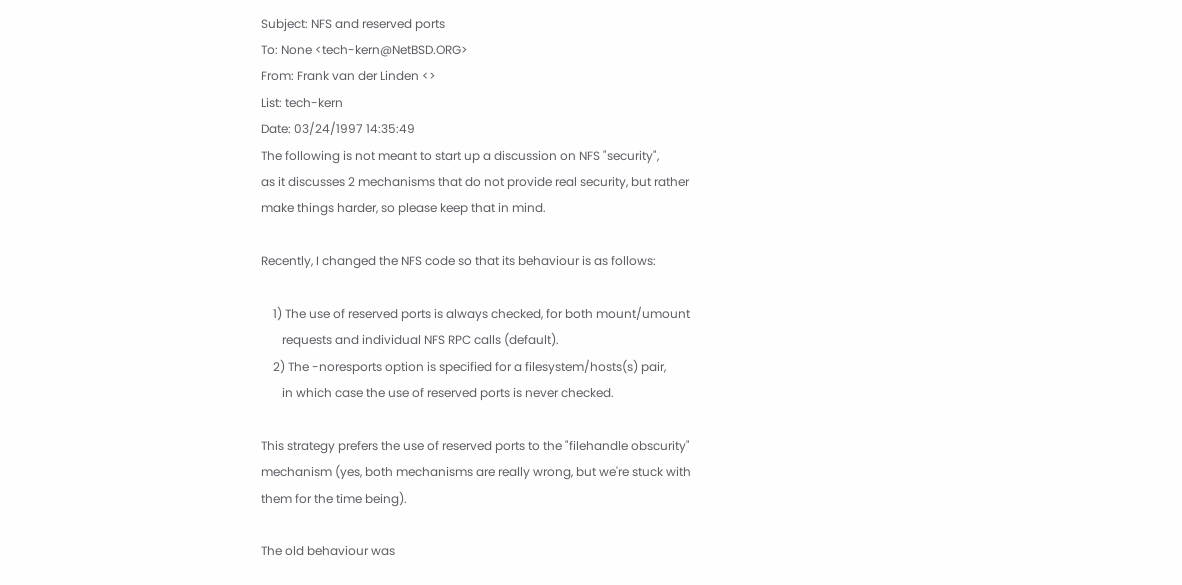Subject: NFS and reserved ports
To: None <tech-kern@NetBSD.ORG>
From: Frank van der Linden <>
List: tech-kern
Date: 03/24/1997 14:35:49
The following is not meant to start up a discussion on NFS "security",
as it discusses 2 mechanisms that do not provide real security, but rather
make things harder, so please keep that in mind.

Recently, I changed the NFS code so that its behaviour is as follows:

    1) The use of reserved ports is always checked, for both mount/umount
       requests and individual NFS RPC calls (default).
    2) The -noresports option is specified for a filesystem/hosts(s) pair,
       in which case the use of reserved ports is never checked.

This strategy prefers the use of reserved ports to the "filehandle obscurity"
mechanism (yes, both mechanisms are really wrong, but we're stuck with
them for the time being).

The old behaviour was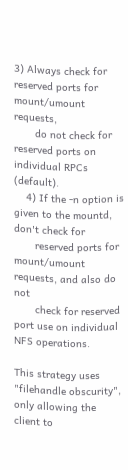3) Always check for reserved ports for mount/umount requests,
       do not check for reserved ports on individual RPCs (default).
    4) If the -n option is given to the mountd, don't check for
       reserved ports for mount/umount requests, and also do not
       check for reserved port use on individual NFS operations.

This strategy uses "filehandle obscurity", only allowing the client to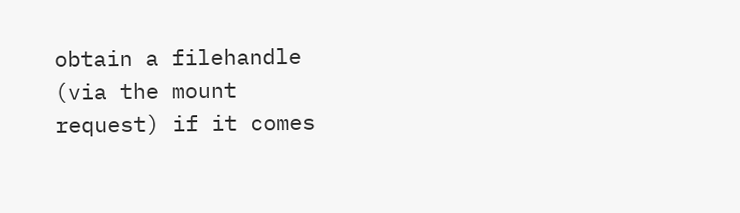obtain a filehandle (via the mount request) if it comes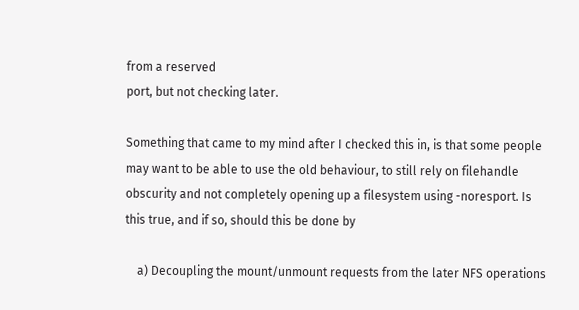from a reserved
port, but not checking later.

Something that came to my mind after I checked this in, is that some people
may want to be able to use the old behaviour, to still rely on filehandle
obscurity and not completely opening up a filesystem using -noresport. Is
this true, and if so, should this be done by

    a) Decoupling the mount/unmount requests from the later NFS operations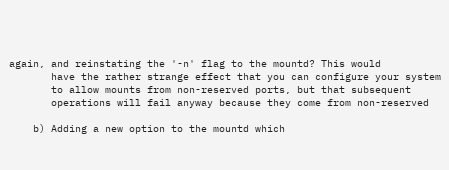again, and reinstating the '-n' flag to the mountd? This would
       have the rather strange effect that you can configure your system
       to allow mounts from non-reserved ports, but that subsequent
       operations will fail anyway because they come from non-reserved

    b) Adding a new option to the mountd which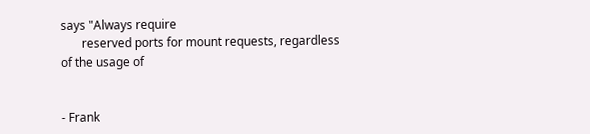says "Always require
       reserved ports for mount requests, regardless of the usage of


- Frank